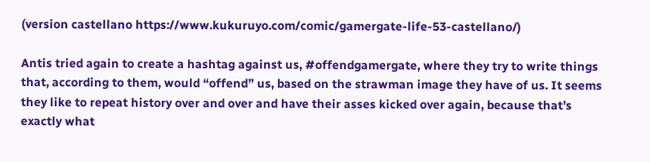(version castellano https://www.kukuruyo.com/comic/gamergate-life-53-castellano/)

Antis tried again to create a hashtag against us, #offendgamergate, where they try to write things that, according to them, would “offend” us, based on the strawman image they have of us. It seems they like to repeat history over and over and have their asses kicked over again, because that’s exactly what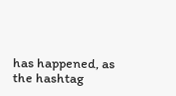has happened, as the hashtag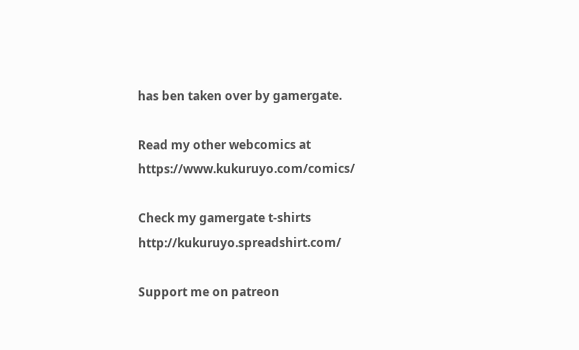has ben taken over by gamergate.

Read my other webcomics at https://www.kukuruyo.com/comics/

Check my gamergate t-shirts http://kukuruyo.spreadshirt.com/

Support me on patreon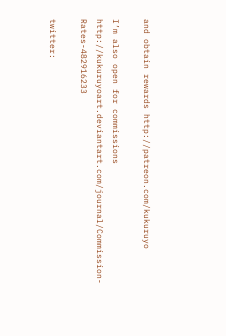and obtain rewards http://patreon.com/kukuruyo

I’m also open for commissions http://kukuruyoart.deviantart.com/journal/Commission-Rates-482916233

twitter: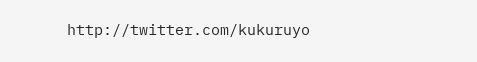http://twitter.com/kukuruyo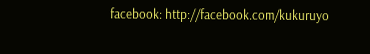facebook: http://facebook.com/kukuruyo